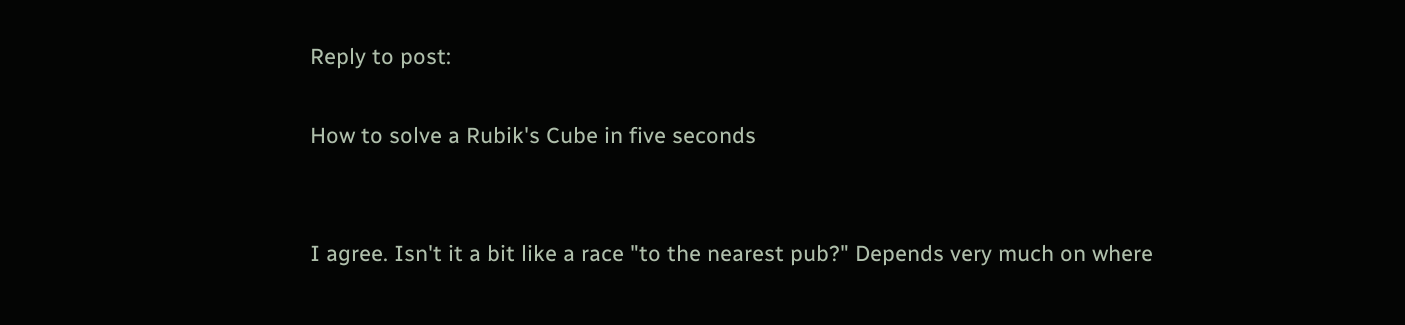Reply to post:

How to solve a Rubik's Cube in five seconds


I agree. Isn't it a bit like a race "to the nearest pub?" Depends very much on where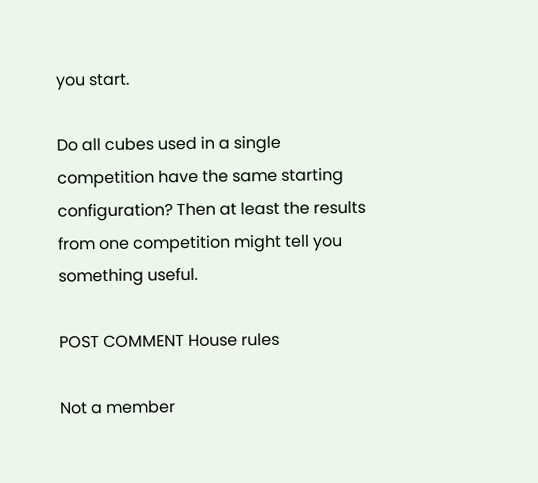you start.

Do all cubes used in a single competition have the same starting configuration? Then at least the results from one competition might tell you something useful.

POST COMMENT House rules

Not a member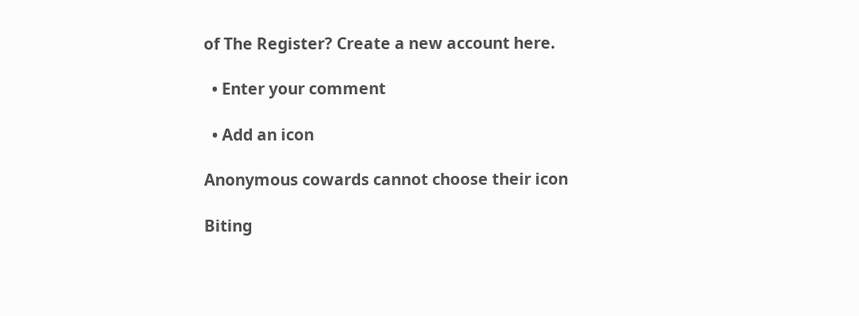of The Register? Create a new account here.

  • Enter your comment

  • Add an icon

Anonymous cowards cannot choose their icon

Biting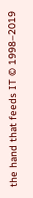the hand that feeds IT © 1998–2019